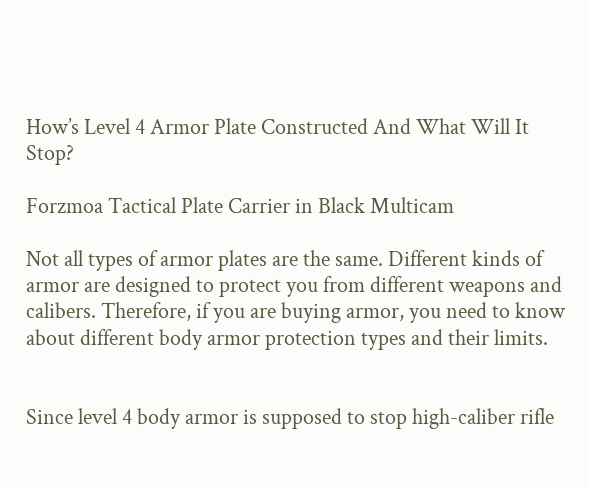How’s Level 4 Armor Plate Constructed And What Will It Stop?

Forzmoa Tactical Plate Carrier in Black Multicam

Not all types of armor plates are the same. Different kinds of armor are designed to protect you from different weapons and calibers. Therefore, if you are buying armor, you need to know about different body armor protection types and their limits.


Since level 4 body armor is supposed to stop high-caliber rifle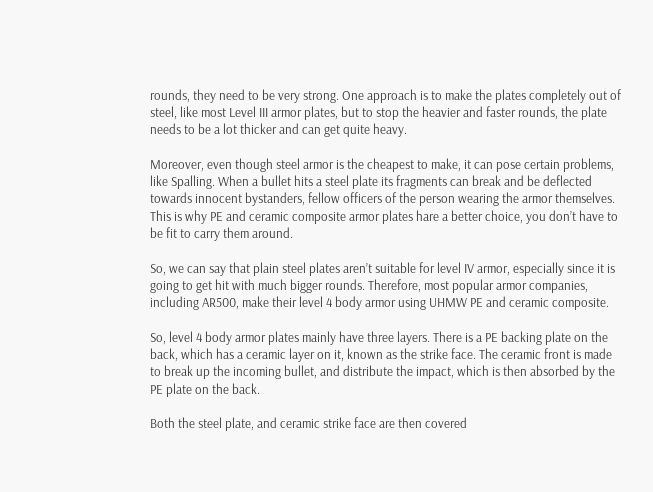rounds, they need to be very strong. One approach is to make the plates completely out of steel, like most Level III armor plates, but to stop the heavier and faster rounds, the plate needs to be a lot thicker and can get quite heavy.

Moreover, even though steel armor is the cheapest to make, it can pose certain problems, like Spalling. When a bullet hits a steel plate its fragments can break and be deflected towards innocent bystanders, fellow officers of the person wearing the armor themselves. This is why PE and ceramic composite armor plates hare a better choice, you don’t have to be fit to carry them around.

So, we can say that plain steel plates aren’t suitable for level IV armor, especially since it is going to get hit with much bigger rounds. Therefore, most popular armor companies, including AR500, make their level 4 body armor using UHMW PE and ceramic composite.

So, level 4 body armor plates mainly have three layers. There is a PE backing plate on the back, which has a ceramic layer on it, known as the strike face. The ceramic front is made to break up the incoming bullet, and distribute the impact, which is then absorbed by the PE plate on the back.

Both the steel plate, and ceramic strike face are then covered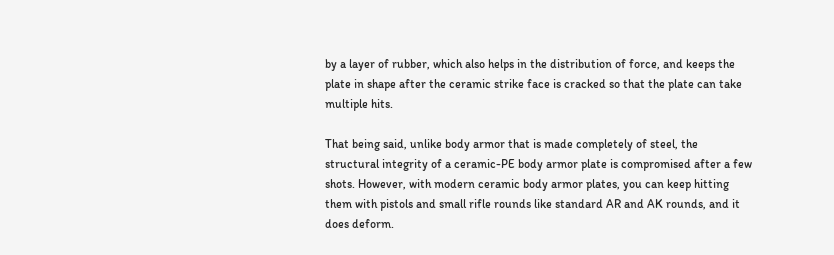by a layer of rubber, which also helps in the distribution of force, and keeps the plate in shape after the ceramic strike face is cracked so that the plate can take multiple hits.

That being said, unlike body armor that is made completely of steel, the structural integrity of a ceramic-PE body armor plate is compromised after a few shots. However, with modern ceramic body armor plates, you can keep hitting them with pistols and small rifle rounds like standard AR and AK rounds, and it does deform.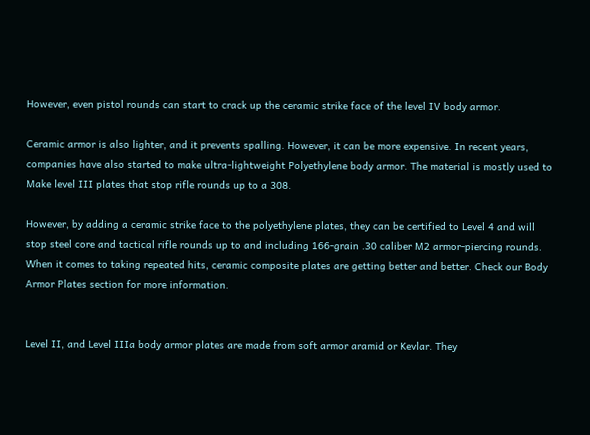However, even pistol rounds can start to crack up the ceramic strike face of the level IV body armor.

Ceramic armor is also lighter, and it prevents spalling. However, it can be more expensive. In recent years, companies have also started to make ultra-lightweight Polyethylene body armor. The material is mostly used to Make level III plates that stop rifle rounds up to a 308.

However, by adding a ceramic strike face to the polyethylene plates, they can be certified to Level 4 and will stop steel core and tactical rifle rounds up to and including 166-grain .30 caliber M2 armor-piercing rounds. When it comes to taking repeated hits, ceramic composite plates are getting better and better. Check our Body Armor Plates section for more information.


Level II, and Level IIIa body armor plates are made from soft armor aramid or Kevlar. They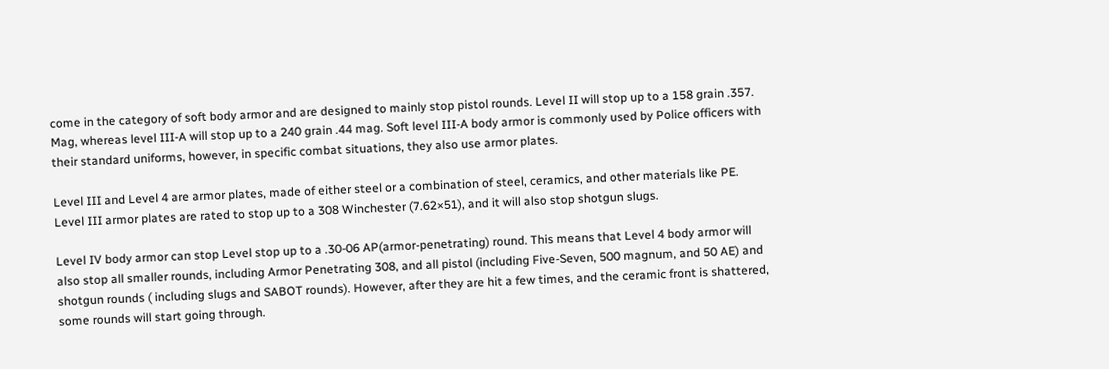come in the category of soft body armor and are designed to mainly stop pistol rounds. Level II will stop up to a 158 grain .357. Mag, whereas level III-A will stop up to a 240 grain .44 mag. Soft level III-A body armor is commonly used by Police officers with their standard uniforms, however, in specific combat situations, they also use armor plates.

Level III and Level 4 are armor plates, made of either steel or a combination of steel, ceramics, and other materials like PE. Level III armor plates are rated to stop up to a 308 Winchester (7.62×51), and it will also stop shotgun slugs.

Level IV body armor can stop Level stop up to a .30-06 AP(armor-penetrating) round. This means that Level 4 body armor will also stop all smaller rounds, including Armor Penetrating 308, and all pistol (including Five-Seven, 500 magnum, and 50 AE) and shotgun rounds ( including slugs and SABOT rounds). However, after they are hit a few times, and the ceramic front is shattered, some rounds will start going through.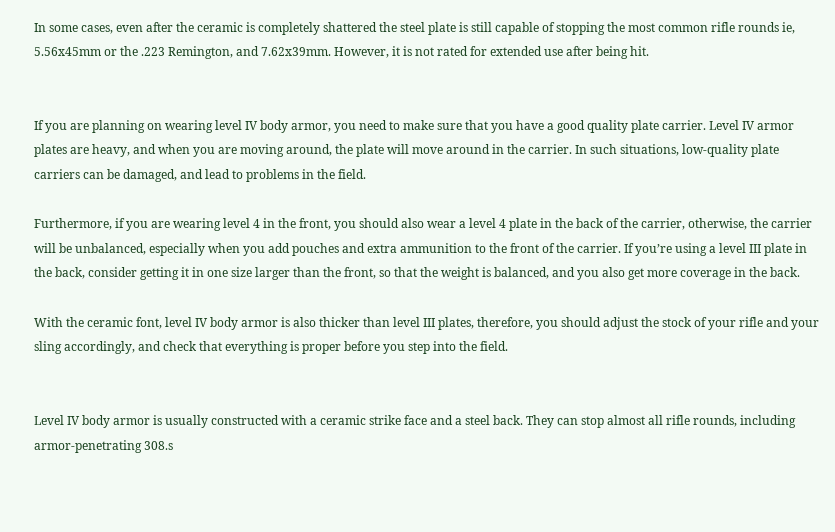In some cases, even after the ceramic is completely shattered the steel plate is still capable of stopping the most common rifle rounds ie, 5.56x45mm or the .223 Remington, and 7.62x39mm. However, it is not rated for extended use after being hit.


If you are planning on wearing level IV body armor, you need to make sure that you have a good quality plate carrier. Level IV armor plates are heavy, and when you are moving around, the plate will move around in the carrier. In such situations, low-quality plate carriers can be damaged, and lead to problems in the field.

Furthermore, if you are wearing level 4 in the front, you should also wear a level 4 plate in the back of the carrier, otherwise, the carrier will be unbalanced, especially when you add pouches and extra ammunition to the front of the carrier. If you’re using a level III plate in the back, consider getting it in one size larger than the front, so that the weight is balanced, and you also get more coverage in the back.

With the ceramic font, level IV body armor is also thicker than level III plates, therefore, you should adjust the stock of your rifle and your sling accordingly, and check that everything is proper before you step into the field.


Level IV body armor is usually constructed with a ceramic strike face and a steel back. They can stop almost all rifle rounds, including armor-penetrating 308.s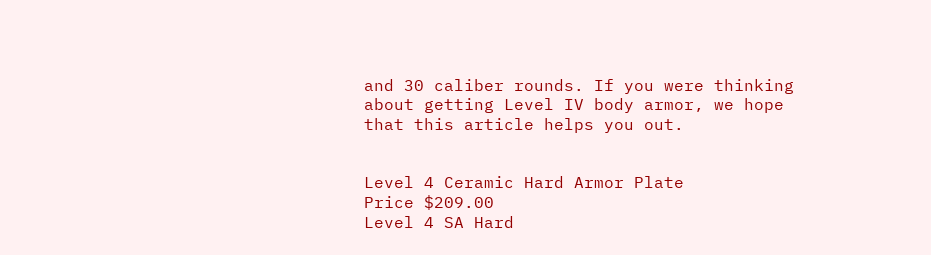and 30 caliber rounds. If you were thinking about getting Level IV body armor, we hope that this article helps you out.


Level 4 Ceramic Hard Armor Plate
Price $209.00
Level 4 SA Hard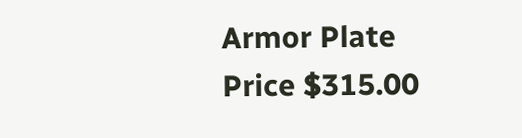Armor Plate
Price $315.00